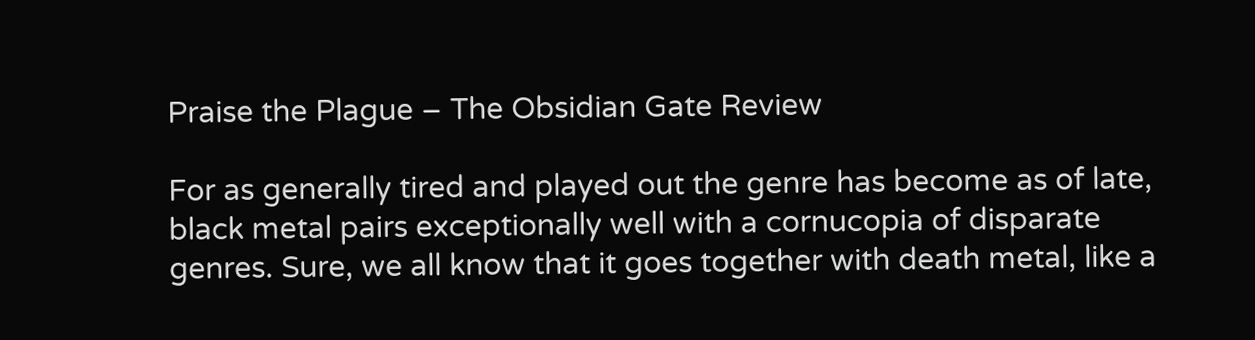Praise the Plague – The Obsidian Gate Review

For as generally tired and played out the genre has become as of late, black metal pairs exceptionally well with a cornucopia of disparate genres. Sure, we all know that it goes together with death metal, like a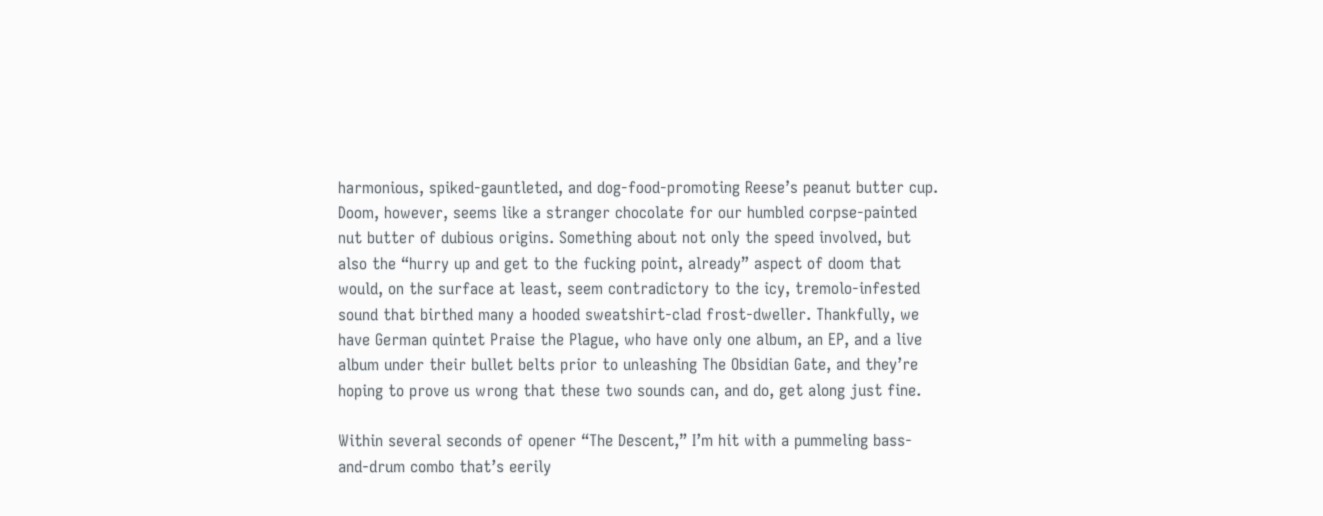harmonious, spiked-gauntleted, and dog-food-promoting Reese’s peanut butter cup. Doom, however, seems like a stranger chocolate for our humbled corpse-painted nut butter of dubious origins. Something about not only the speed involved, but also the “hurry up and get to the fucking point, already” aspect of doom that would, on the surface at least, seem contradictory to the icy, tremolo-infested sound that birthed many a hooded sweatshirt-clad frost-dweller. Thankfully, we have German quintet Praise the Plague, who have only one album, an EP, and a live album under their bullet belts prior to unleashing The Obsidian Gate, and they’re hoping to prove us wrong that these two sounds can, and do, get along just fine.

Within several seconds of opener “The Descent,” I’m hit with a pummeling bass-and-drum combo that’s eerily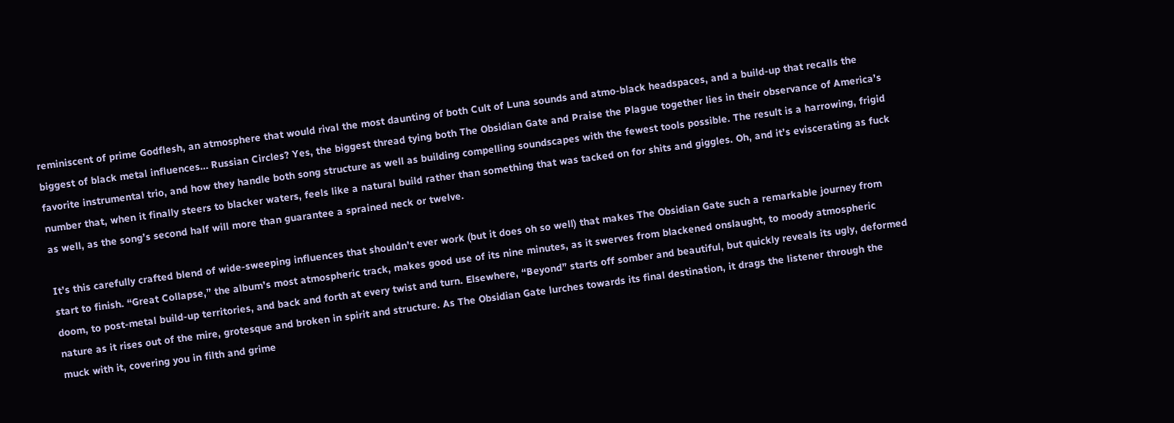reminiscent of prime Godflesh, an atmosphere that would rival the most daunting of both Cult of Luna sounds and atmo-black headspaces, and a build-up that recalls the biggest of black metal influences… Russian Circles? Yes, the biggest thread tying both The Obsidian Gate and Praise the Plague together lies in their observance of America’s favorite instrumental trio, and how they handle both song structure as well as building compelling soundscapes with the fewest tools possible. The result is a harrowing, frigid number that, when it finally steers to blacker waters, feels like a natural build rather than something that was tacked on for shits and giggles. Oh, and it’s eviscerating as fuck as well, as the song’s second half will more than guarantee a sprained neck or twelve.

It’s this carefully crafted blend of wide-sweeping influences that shouldn’t ever work (but it does oh so well) that makes The Obsidian Gate such a remarkable journey from start to finish. “Great Collapse,” the album’s most atmospheric track, makes good use of its nine minutes, as it swerves from blackened onslaught, to moody atmospheric doom, to post-metal build-up territories, and back and forth at every twist and turn. Elsewhere, “Beyond” starts off somber and beautiful, but quickly reveals its ugly, deformed nature as it rises out of the mire, grotesque and broken in spirit and structure. As The Obsidian Gate lurches towards its final destination, it drags the listener through the muck with it, covering you in filth and grime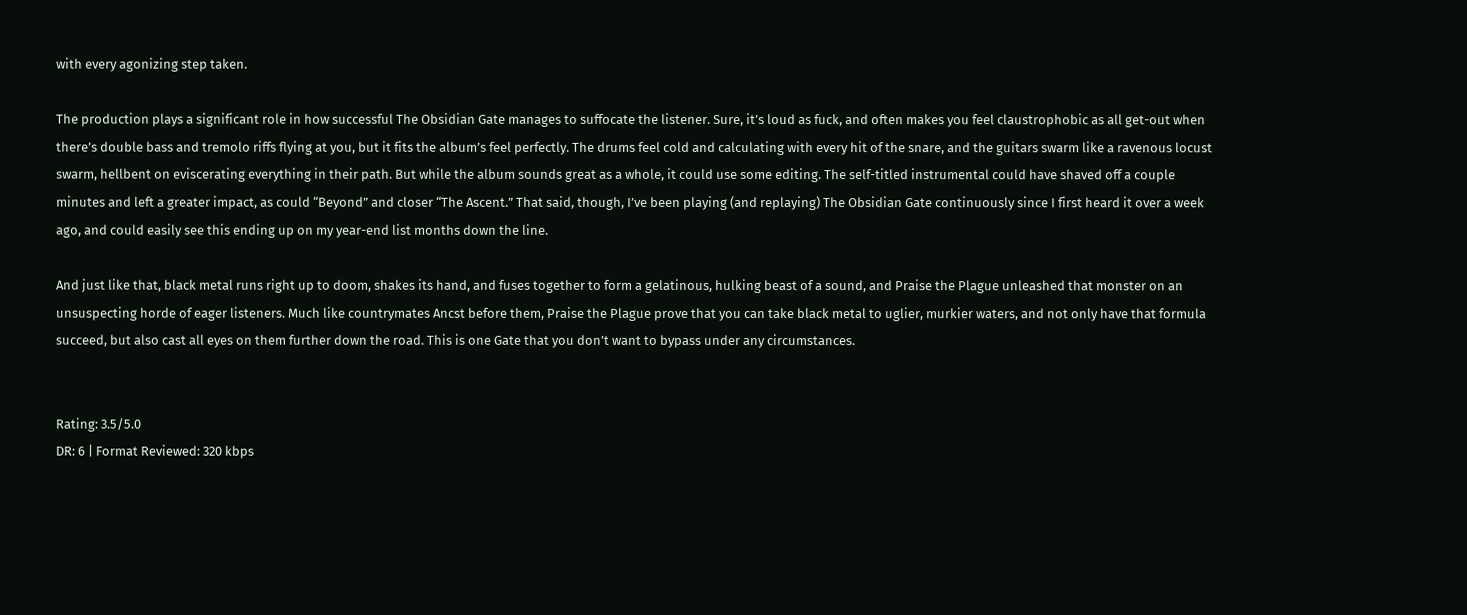with every agonizing step taken.

The production plays a significant role in how successful The Obsidian Gate manages to suffocate the listener. Sure, it’s loud as fuck, and often makes you feel claustrophobic as all get-out when there’s double bass and tremolo riffs flying at you, but it fits the album’s feel perfectly. The drums feel cold and calculating with every hit of the snare, and the guitars swarm like a ravenous locust swarm, hellbent on eviscerating everything in their path. But while the album sounds great as a whole, it could use some editing. The self-titled instrumental could have shaved off a couple minutes and left a greater impact, as could “Beyond” and closer “The Ascent.” That said, though, I’ve been playing (and replaying) The Obsidian Gate continuously since I first heard it over a week ago, and could easily see this ending up on my year-end list months down the line.

And just like that, black metal runs right up to doom, shakes its hand, and fuses together to form a gelatinous, hulking beast of a sound, and Praise the Plague unleashed that monster on an unsuspecting horde of eager listeners. Much like countrymates Ancst before them, Praise the Plague prove that you can take black metal to uglier, murkier waters, and not only have that formula succeed, but also cast all eyes on them further down the road. This is one Gate that you don’t want to bypass under any circumstances.


Rating: 3.5/5.0
DR: 6 | Format Reviewed: 320 kbps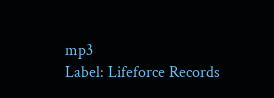mp3
Label: Lifeforce Records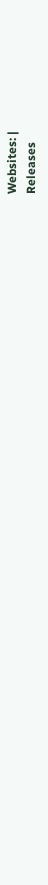Websites: |
Releases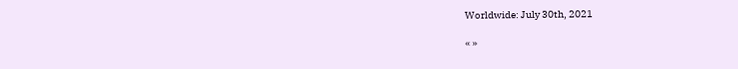Worldwide: July 30th, 2021

« »